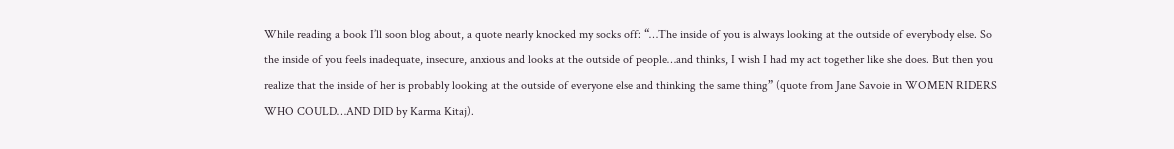While reading a book I’ll soon blog about, a quote nearly knocked my socks off: “…The inside of you is always looking at the outside of everybody else. So the inside of you feels inadequate, insecure, anxious and looks at the outside of people…and thinks, I wish I had my act together like she does. But then you realize that the inside of her is probably looking at the outside of everyone else and thinking the same thing” (quote from Jane Savoie in WOMEN RIDERS WHO COULD…AND DID by Karma Kitaj).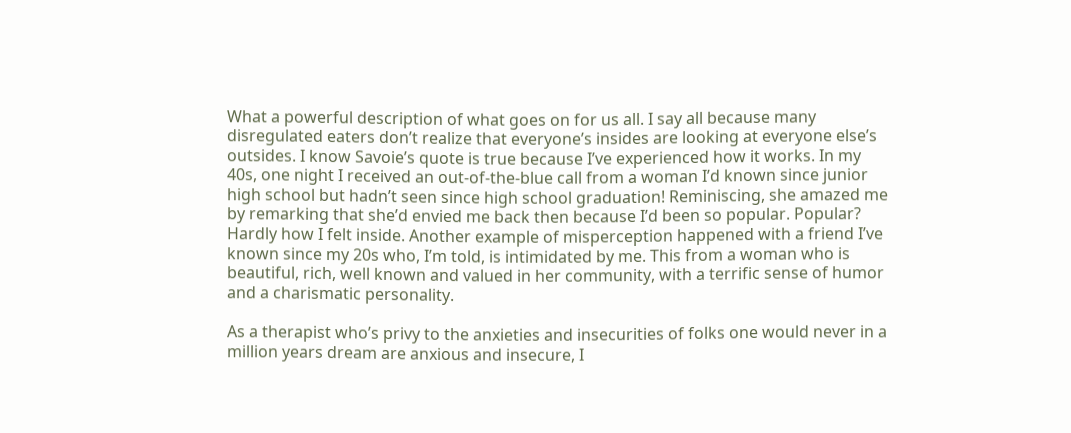What a powerful description of what goes on for us all. I say all because many disregulated eaters don’t realize that everyone’s insides are looking at everyone else’s outsides. I know Savoie’s quote is true because I’ve experienced how it works. In my 40s, one night I received an out-of-the-blue call from a woman I’d known since junior high school but hadn’t seen since high school graduation! Reminiscing, she amazed me by remarking that she’d envied me back then because I’d been so popular. Popular? Hardly how I felt inside. Another example of misperception happened with a friend I’ve known since my 20s who, I’m told, is intimidated by me. This from a woman who is beautiful, rich, well known and valued in her community, with a terrific sense of humor and a charismatic personality.

As a therapist who’s privy to the anxieties and insecurities of folks one would never in a million years dream are anxious and insecure, I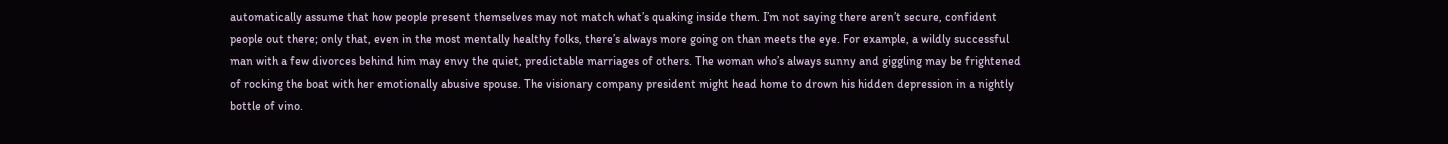automatically assume that how people present themselves may not match what’s quaking inside them. I’m not saying there aren’t secure, confident people out there; only that, even in the most mentally healthy folks, there’s always more going on than meets the eye. For example, a wildly successful man with a few divorces behind him may envy the quiet, predictable marriages of others. The woman who’s always sunny and giggling may be frightened of rocking the boat with her emotionally abusive spouse. The visionary company president might head home to drown his hidden depression in a nightly bottle of vino.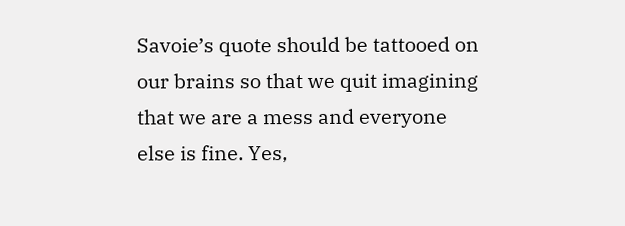Savoie’s quote should be tattooed on our brains so that we quit imagining that we are a mess and everyone else is fine. Yes,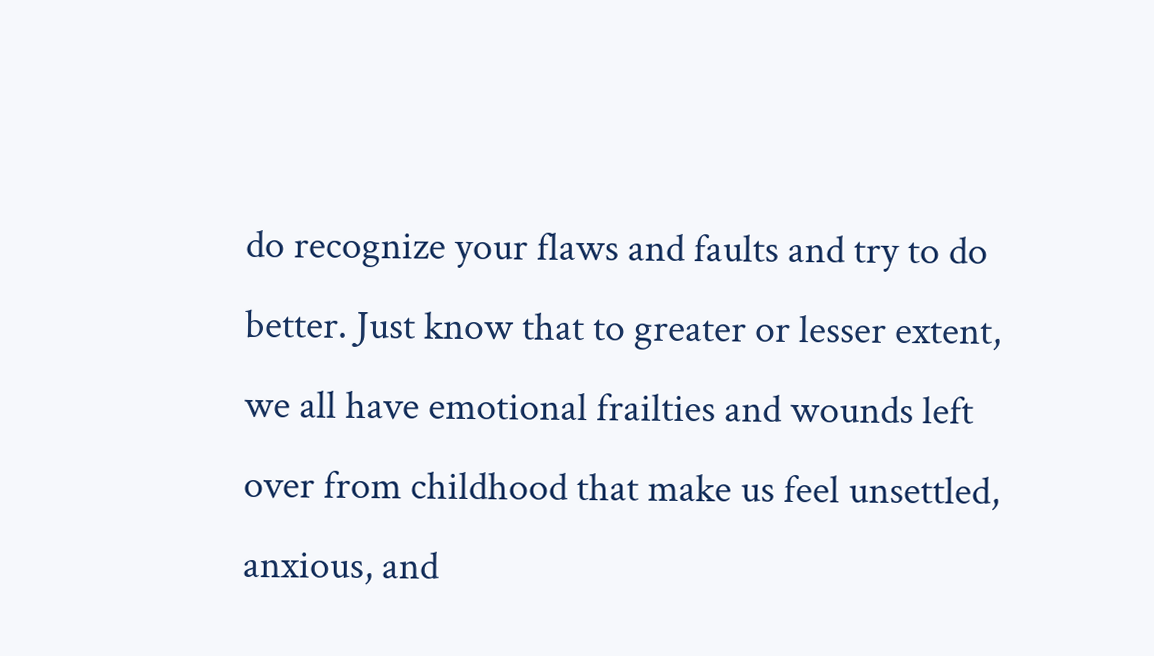do recognize your flaws and faults and try to do better. Just know that to greater or lesser extent, we all have emotional frailties and wounds left over from childhood that make us feel unsettled, anxious, and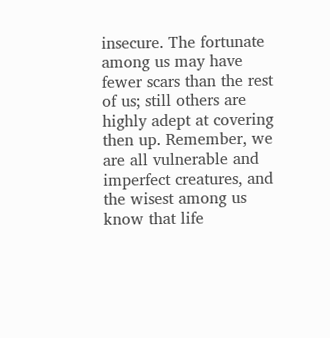insecure. The fortunate among us may have fewer scars than the rest of us; still others are highly adept at covering then up. Remember, we are all vulnerable and imperfect creatures, and the wisest among us know that life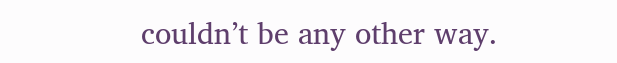couldn’t be any other way.